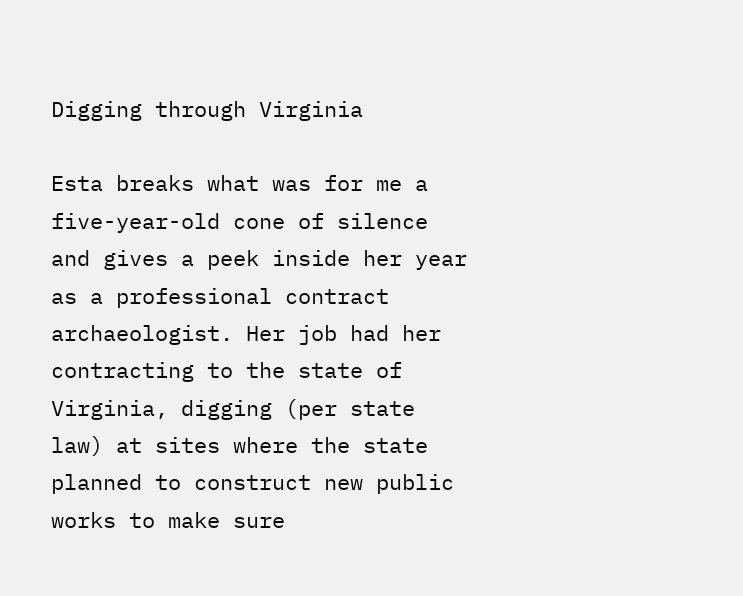Digging through Virginia

Esta breaks what was for me a five-year-old cone of silence and gives a peek inside her year as a professional contract archaeologist. Her job had her contracting to the state of Virginia, digging (per state law) at sites where the state planned to construct new public works to make sure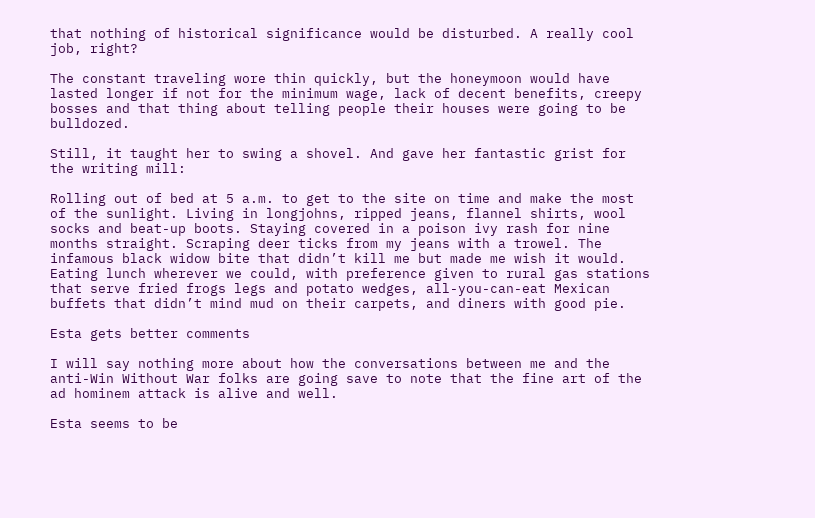that nothing of historical significance would be disturbed. A really cool job, right?

The constant traveling wore thin quickly, but the honeymoon would have lasted longer if not for the minimum wage, lack of decent benefits, creepy bosses and that thing about telling people their houses were going to be bulldozed.

Still, it taught her to swing a shovel. And gave her fantastic grist for the writing mill:

Rolling out of bed at 5 a.m. to get to the site on time and make the most of the sunlight. Living in longjohns, ripped jeans, flannel shirts, wool socks and beat-up boots. Staying covered in a poison ivy rash for nine months straight. Scraping deer ticks from my jeans with a trowel. The infamous black widow bite that didn’t kill me but made me wish it would. Eating lunch wherever we could, with preference given to rural gas stations that serve fried frogs legs and potato wedges, all-you-can-eat Mexican buffets that didn’t mind mud on their carpets, and diners with good pie.

Esta gets better comments

I will say nothing more about how the conversations between me and the anti-Win Without War folks are going save to note that the fine art of the ad hominem attack is alive and well.

Esta seems to be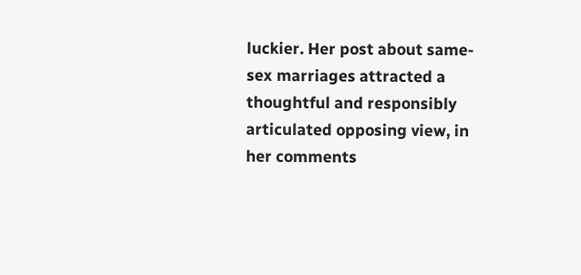luckier. Her post about same-sex marriages attracted a thoughtful and responsibly articulated opposing view, in her comments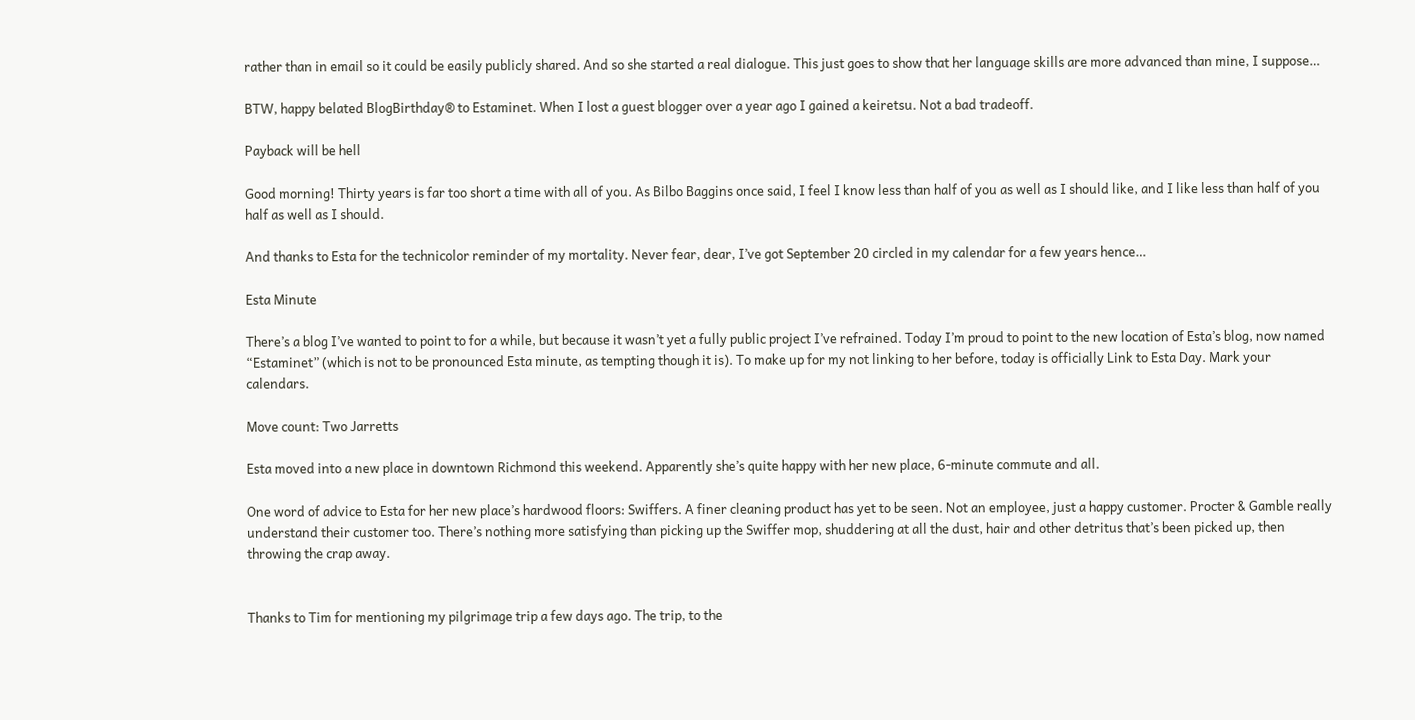rather than in email so it could be easily publicly shared. And so she started a real dialogue. This just goes to show that her language skills are more advanced than mine, I suppose…

BTW, happy belated BlogBirthday® to Estaminet. When I lost a guest blogger over a year ago I gained a keiretsu. Not a bad tradeoff.

Payback will be hell

Good morning! Thirty years is far too short a time with all of you. As Bilbo Baggins once said, I feel I know less than half of you as well as I should like, and I like less than half of you half as well as I should.

And thanks to Esta for the technicolor reminder of my mortality. Never fear, dear, I’ve got September 20 circled in my calendar for a few years hence…

Esta Minute

There’s a blog I’ve wanted to point to for a while, but because it wasn’t yet a fully public project I’ve refrained. Today I’m proud to point to the new location of Esta’s blog, now named “Estaminet” (which is not to be pronounced Esta minute, as tempting though it is). To make up for my not linking to her before, today is officially Link to Esta Day. Mark your calendars.

Move count: Two Jarretts

Esta moved into a new place in downtown Richmond this weekend. Apparently she’s quite happy with her new place, 6-minute commute and all.

One word of advice to Esta for her new place’s hardwood floors: Swiffers. A finer cleaning product has yet to be seen. Not an employee, just a happy customer. Procter & Gamble really understand their customer too. There’s nothing more satisfying than picking up the Swiffer mop, shuddering at all the dust, hair and other detritus that’s been picked up, then throwing the crap away.


Thanks to Tim for mentioning my pilgrimage trip a few days ago. The trip, to the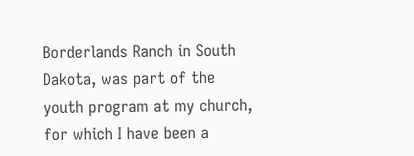Borderlands Ranch in South Dakota, was part of the youth program at my church, for which I have been a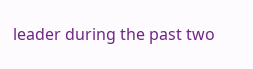leader during the past two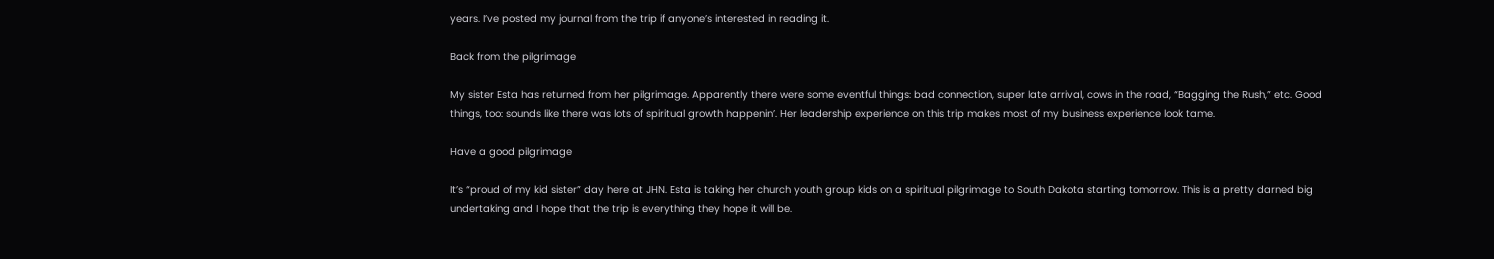years. I’ve posted my journal from the trip if anyone’s interested in reading it.

Back from the pilgrimage

My sister Esta has returned from her pilgrimage. Apparently there were some eventful things: bad connection, super late arrival, cows in the road, “Bagging the Rush,” etc. Good things, too: sounds like there was lots of spiritual growth happenin’. Her leadership experience on this trip makes most of my business experience look tame.

Have a good pilgrimage

It’s “proud of my kid sister” day here at JHN. Esta is taking her church youth group kids on a spiritual pilgrimage to South Dakota starting tomorrow. This is a pretty darned big undertaking and I hope that the trip is everything they hope it will be.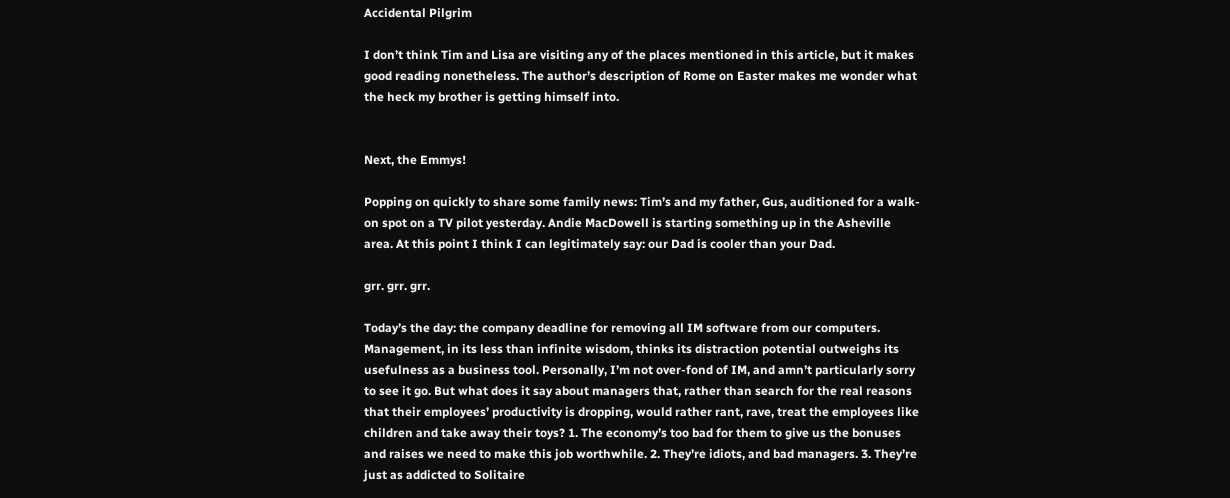Accidental Pilgrim

I don’t think Tim and Lisa are visiting any of the places mentioned in this article, but it makes good reading nonetheless. The author’s description of Rome on Easter makes me wonder what the heck my brother is getting himself into.


Next, the Emmys!

Popping on quickly to share some family news: Tim’s and my father, Gus, auditioned for a walk-on spot on a TV pilot yesterday. Andie MacDowell is starting something up in the Asheville area. At this point I think I can legitimately say: our Dad is cooler than your Dad.

grr. grr. grr.

Today’s the day: the company deadline for removing all IM software from our computers. Management, in its less than infinite wisdom, thinks its distraction potential outweighs its usefulness as a business tool. Personally, I’m not over-fond of IM, and amn’t particularly sorry to see it go. But what does it say about managers that, rather than search for the real reasons that their employees’ productivity is dropping, would rather rant, rave, treat the employees like children and take away their toys? 1. The economy’s too bad for them to give us the bonuses and raises we need to make this job worthwhile. 2. They’re idiots, and bad managers. 3. They’re just as addicted to Solitaire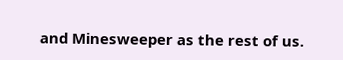and Minesweeper as the rest of us.